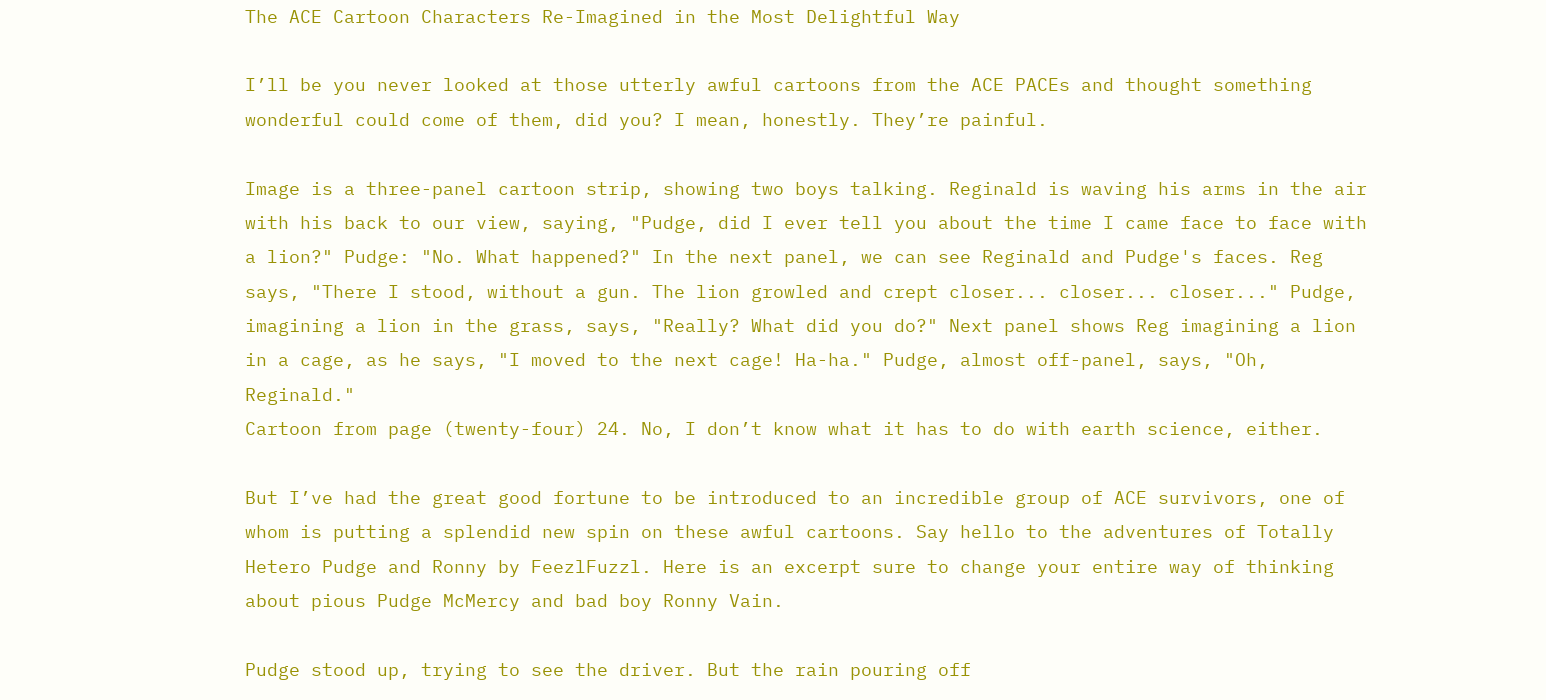The ACE Cartoon Characters Re-Imagined in the Most Delightful Way

I’ll be you never looked at those utterly awful cartoons from the ACE PACEs and thought something wonderful could come of them, did you? I mean, honestly. They’re painful.

Image is a three-panel cartoon strip, showing two boys talking. Reginald is waving his arms in the air with his back to our view, saying, "Pudge, did I ever tell you about the time I came face to face with a lion?" Pudge: "No. What happened?" In the next panel, we can see Reginald and Pudge's faces. Reg says, "There I stood, without a gun. The lion growled and crept closer... closer... closer..." Pudge, imagining a lion in the grass, says, "Really? What did you do?" Next panel shows Reg imagining a lion in a cage, as he says, "I moved to the next cage! Ha-ha." Pudge, almost off-panel, says, "Oh, Reginald."
Cartoon from page (twenty-four) 24. No, I don’t know what it has to do with earth science, either.

But I’ve had the great good fortune to be introduced to an incredible group of ACE survivors, one of whom is putting a splendid new spin on these awful cartoons. Say hello to the adventures of Totally Hetero Pudge and Ronny by FeezlFuzzl. Here is an excerpt sure to change your entire way of thinking about pious Pudge McMercy and bad boy Ronny Vain.

Pudge stood up, trying to see the driver. But the rain pouring off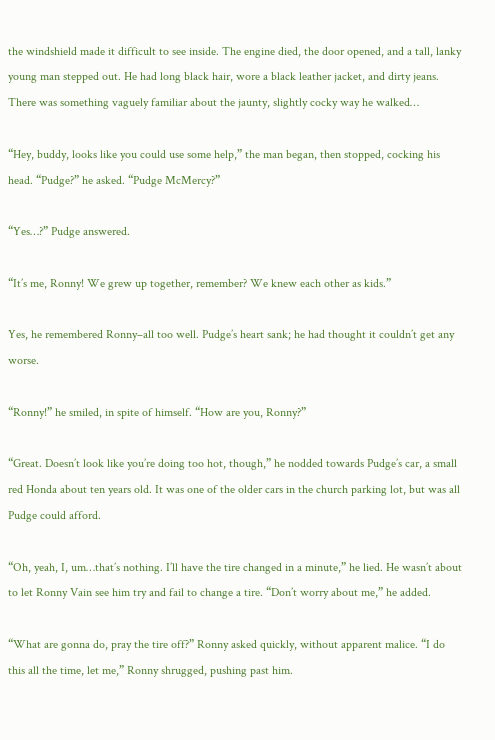the windshield made it difficult to see inside. The engine died, the door opened, and a tall, lanky young man stepped out. He had long black hair, wore a black leather jacket, and dirty jeans. There was something vaguely familiar about the jaunty, slightly cocky way he walked…

“Hey, buddy, looks like you could use some help,” the man began, then stopped, cocking his head. “Pudge?” he asked. “Pudge McMercy?”

“Yes…?” Pudge answered.

“It’s me, Ronny! We grew up together, remember? We knew each other as kids.”

Yes, he remembered Ronny–all too well. Pudge’s heart sank; he had thought it couldn’t get any worse.

“Ronny!” he smiled, in spite of himself. “How are you, Ronny?”

“Great. Doesn’t look like you’re doing too hot, though,” he nodded towards Pudge’s car, a small red Honda about ten years old. It was one of the older cars in the church parking lot, but was all Pudge could afford.

“Oh, yeah, I, um…that’s nothing. I’ll have the tire changed in a minute,” he lied. He wasn’t about to let Ronny Vain see him try and fail to change a tire. “Don’t worry about me,” he added.

“What are gonna do, pray the tire off?” Ronny asked quickly, without apparent malice. “I do this all the time, let me,” Ronny shrugged, pushing past him.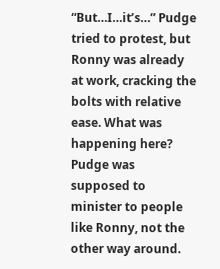“But…I…it’s…” Pudge tried to protest, but Ronny was already at work, cracking the bolts with relative ease. What was happening here? Pudge was supposed to minister to people like Ronny, not the other way around.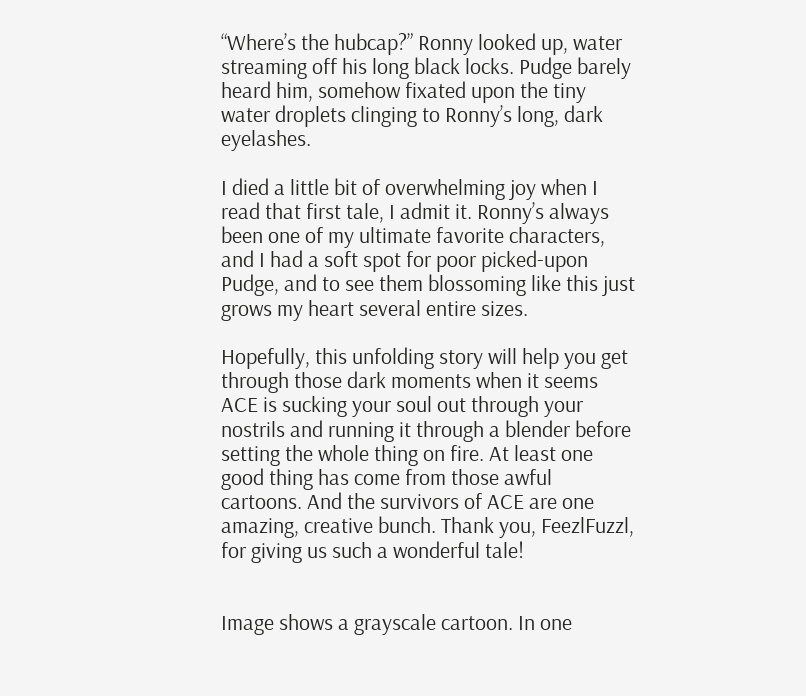“Where’s the hubcap?” Ronny looked up, water streaming off his long black locks. Pudge barely heard him, somehow fixated upon the tiny water droplets clinging to Ronny’s long, dark eyelashes.

I died a little bit of overwhelming joy when I read that first tale, I admit it. Ronny’s always been one of my ultimate favorite characters, and I had a soft spot for poor picked-upon Pudge, and to see them blossoming like this just grows my heart several entire sizes.

Hopefully, this unfolding story will help you get through those dark moments when it seems ACE is sucking your soul out through your nostrils and running it through a blender before setting the whole thing on fire. At least one good thing has come from those awful cartoons. And the survivors of ACE are one amazing, creative bunch. Thank you, FeezlFuzzl, for giving us such a wonderful tale!


Image shows a grayscale cartoon. In one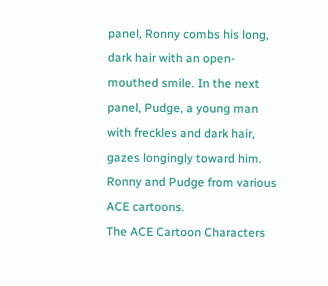panel, Ronny combs his long, dark hair with an open-mouthed smile. In the next panel, Pudge, a young man with freckles and dark hair, gazes longingly toward him.
Ronny and Pudge from various ACE cartoons.
The ACE Cartoon Characters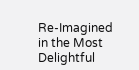Re-Imagined in the Most Delightful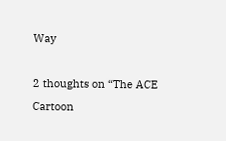Way

2 thoughts on “The ACE Cartoon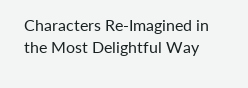Characters Re-Imagined in the Most Delightful Way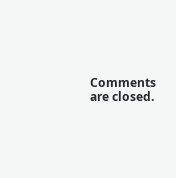Comments are closed.